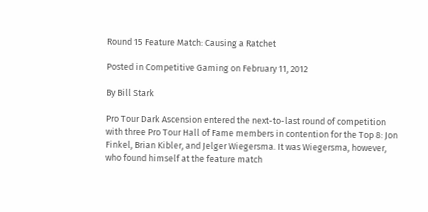Round 15 Feature Match: Causing a Ratchet

Posted in Competitive Gaming on February 11, 2012

By Bill Stark

Pro Tour Dark Ascension entered the next-to-last round of competition with three Pro Tour Hall of Fame members in contention for the Top 8: Jon Finkel, Brian Kibler, and Jelger Wiegersma. It was Wiegersma, however, who found himself at the feature match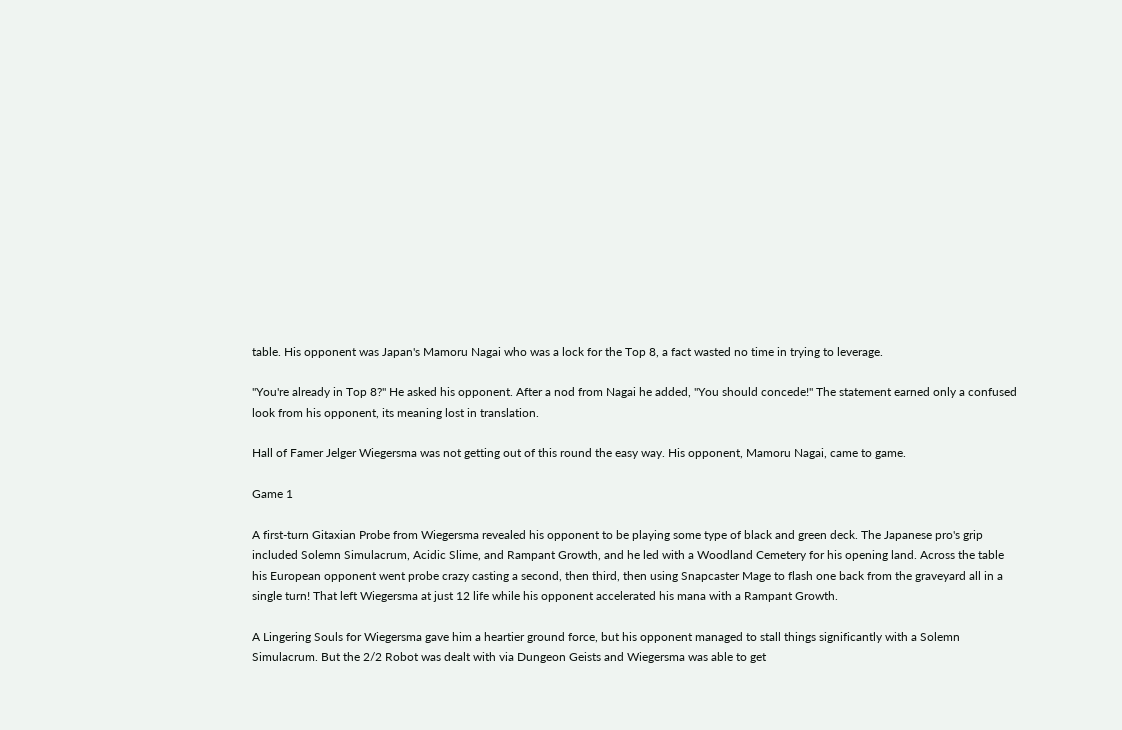table. His opponent was Japan's Mamoru Nagai who was a lock for the Top 8, a fact wasted no time in trying to leverage.

"You're already in Top 8?" He asked his opponent. After a nod from Nagai he added, "You should concede!" The statement earned only a confused look from his opponent, its meaning lost in translation.

Hall of Famer Jelger Wiegersma was not getting out of this round the easy way. His opponent, Mamoru Nagai, came to game.

Game 1

A first-turn Gitaxian Probe from Wiegersma revealed his opponent to be playing some type of black and green deck. The Japanese pro's grip included Solemn Simulacrum, Acidic Slime, and Rampant Growth, and he led with a Woodland Cemetery for his opening land. Across the table his European opponent went probe crazy casting a second, then third, then using Snapcaster Mage to flash one back from the graveyard all in a single turn! That left Wiegersma at just 12 life while his opponent accelerated his mana with a Rampant Growth.

A Lingering Souls for Wiegersma gave him a heartier ground force, but his opponent managed to stall things significantly with a Solemn Simulacrum. But the 2/2 Robot was dealt with via Dungeon Geists and Wiegersma was able to get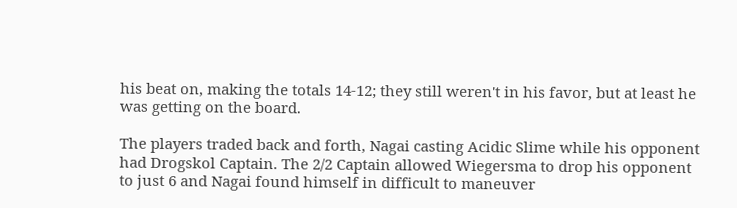his beat on, making the totals 14-12; they still weren't in his favor, but at least he was getting on the board.

The players traded back and forth, Nagai casting Acidic Slime while his opponent had Drogskol Captain. The 2/2 Captain allowed Wiegersma to drop his opponent to just 6 and Nagai found himself in difficult to maneuver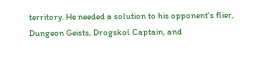territory. He needed a solution to his opponent's flier, Dungeon Geists, Drogskol Captain, and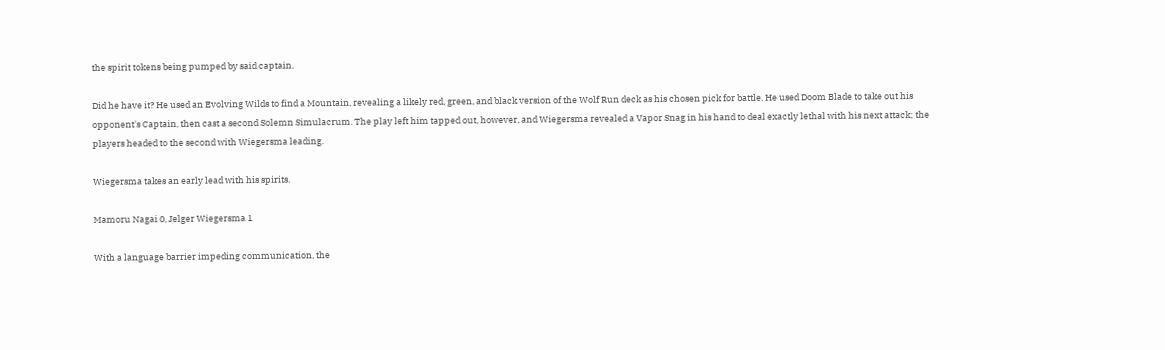the spirit tokens being pumped by said captain.

Did he have it? He used an Evolving Wilds to find a Mountain, revealing a likely red, green, and black version of the Wolf Run deck as his chosen pick for battle. He used Doom Blade to take out his opponent's Captain, then cast a second Solemn Simulacrum. The play left him tapped out, however, and Wiegersma revealed a Vapor Snag in his hand to deal exactly lethal with his next attack; the players headed to the second with Wiegersma leading.

Wiegersma takes an early lead with his spirits.

Mamoru Nagai 0, Jelger Wiegersma 1

With a language barrier impeding communication, the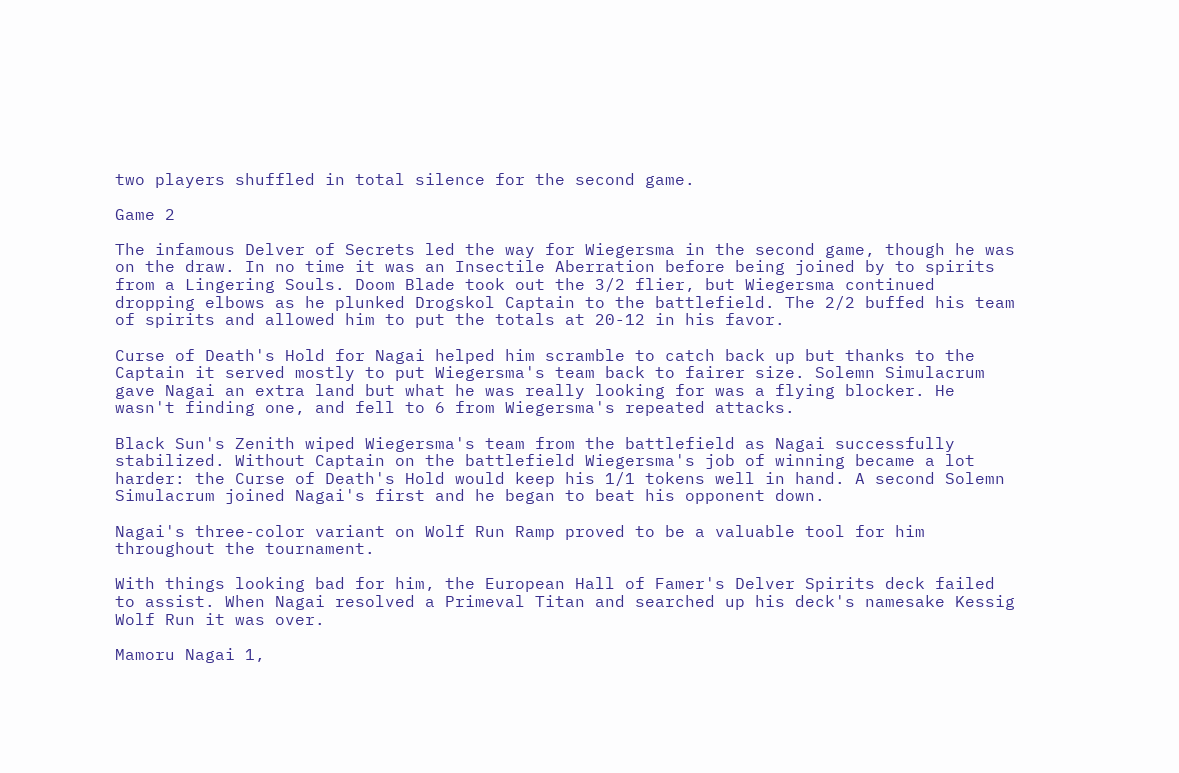two players shuffled in total silence for the second game.

Game 2

The infamous Delver of Secrets led the way for Wiegersma in the second game, though he was on the draw. In no time it was an Insectile Aberration before being joined by to spirits from a Lingering Souls. Doom Blade took out the 3/2 flier, but Wiegersma continued dropping elbows as he plunked Drogskol Captain to the battlefield. The 2/2 buffed his team of spirits and allowed him to put the totals at 20-12 in his favor.

Curse of Death's Hold for Nagai helped him scramble to catch back up but thanks to the Captain it served mostly to put Wiegersma's team back to fairer size. Solemn Simulacrum gave Nagai an extra land but what he was really looking for was a flying blocker. He wasn't finding one, and fell to 6 from Wiegersma's repeated attacks.

Black Sun's Zenith wiped Wiegersma's team from the battlefield as Nagai successfully stabilized. Without Captain on the battlefield Wiegersma's job of winning became a lot harder: the Curse of Death's Hold would keep his 1/1 tokens well in hand. A second Solemn Simulacrum joined Nagai's first and he began to beat his opponent down.

Nagai's three-color variant on Wolf Run Ramp proved to be a valuable tool for him throughout the tournament.

With things looking bad for him, the European Hall of Famer's Delver Spirits deck failed to assist. When Nagai resolved a Primeval Titan and searched up his deck's namesake Kessig Wolf Run it was over.

Mamoru Nagai 1,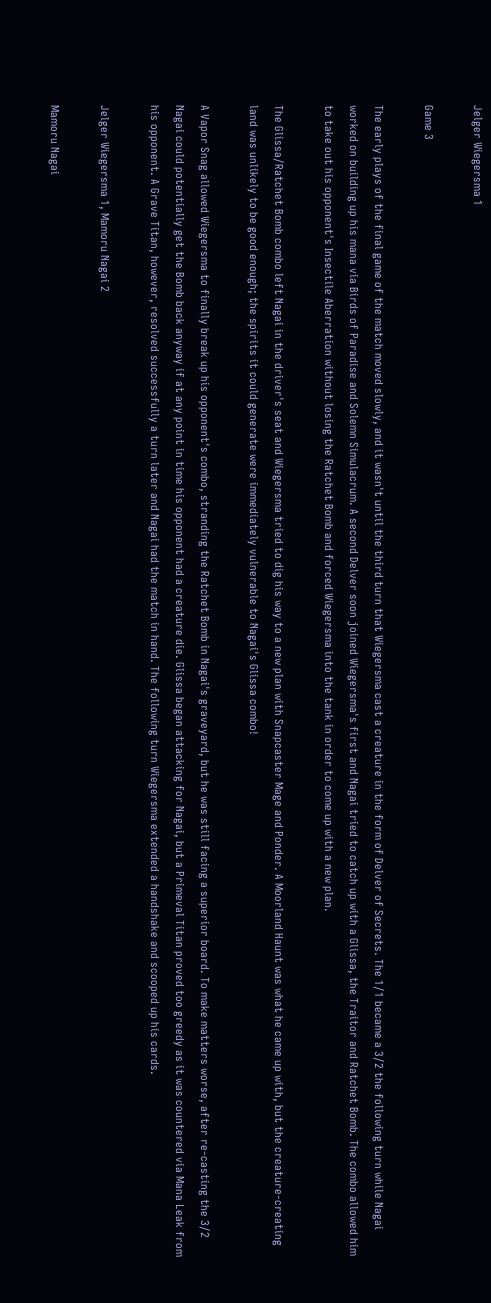Jelger Wiegersma 1

Game 3

The early plays of the final game of the match moved slowly, and it wasn't until the third turn that Wiegersma cast a creature in the form of Delver of Secrets. The 1/1 became a 3/2 the following turn while Nagai worked on building up his mana via Birds of Paradise and Solemn Simulacrum. A second Delver soon joined Wiegersma's first and Nagai tried to catch up with a Glissa, the Traitor and Ratchet Bomb. The combo allowed him to take out his opponent's Insectile Aberration without losing the Ratchet Bomb and forced Wiegersma into the tank in order to come up with a new plan.

The Glissa/Ratchet Bomb combo left Nagai in the driver's seat and Wiegersma tried to dig his way to a new plan with Snapcaster Mage and Ponder. A Moorland Haunt was what he came up with, but the creature-creating land was unlikely to be good enough; the spirits it could generate were immediately vulnerable to Nagai's Glissa combo!

A Vapor Snag allowed Wiegersma to finally break up his opponent's combo, stranding the Ratchet Bomb in Nagai's graveyard, but he was still facing a superior board. To make matters worse, after re-casting the 3/2 Nagai could potentially get the Bomb back anyway if at any point in time his opponent had a creature die. Glissa began attacking for Nagai, but a Primeval Titan proved too greedy as it was countered via Mana Leak from his opponent. A Grave Titan, however, resolved successfully a turn later and Nagai had the match in hand. The following turn Wiegersma extended a handshake and scooped up his cards.

Jelger Wiegersma 1, Mamoru Nagai 2

Mamoru Nagai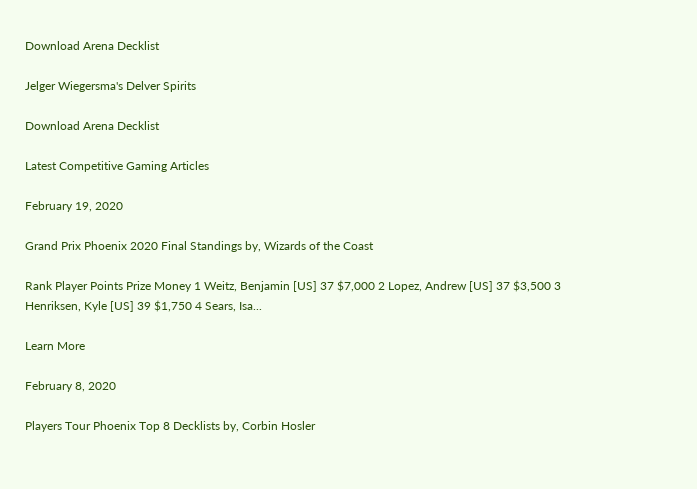Download Arena Decklist

Jelger Wiegersma's Delver Spirits

Download Arena Decklist

Latest Competitive Gaming Articles

February 19, 2020

Grand Prix Phoenix 2020 Final Standings by, Wizards of the Coast

Rank Player Points Prize Money 1 Weitz, Benjamin [US] 37 $7,000 2 Lopez, Andrew [US] 37 $3,500 3 Henriksen, Kyle [US] 39 $1,750 4 Sears, Isa...

Learn More

February 8, 2020

Players Tour Phoenix Top 8 Decklists by, Corbin Hosler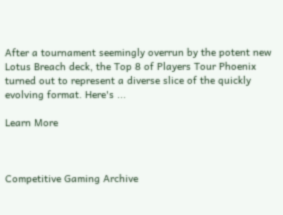After a tournament seemingly overrun by the potent new Lotus Breach deck, the Top 8 of Players Tour Phoenix turned out to represent a diverse slice of the quickly evolving format. Here's ...

Learn More



Competitive Gaming Archive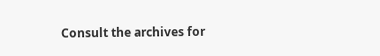Consult the archives for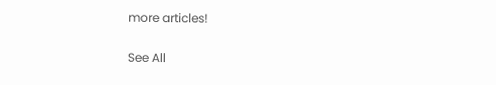more articles!

See All